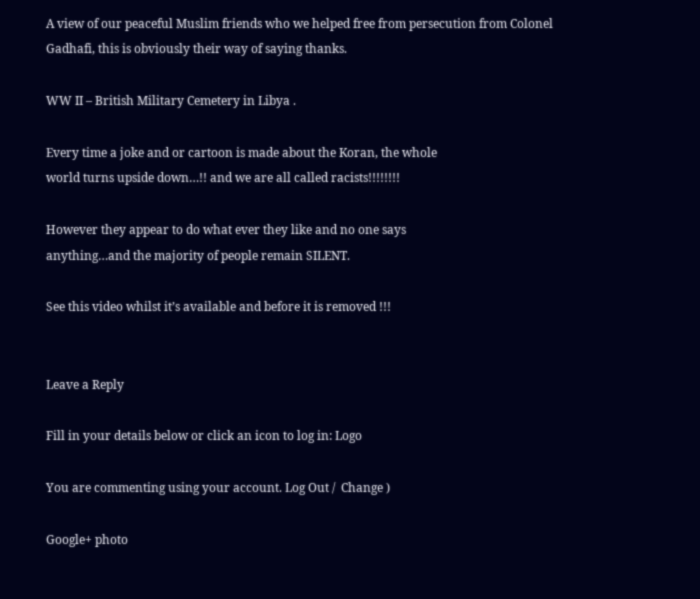A view of our peaceful Muslim friends who we helped free from persecution from Colonel Gadhafi, this is obviously their way of saying thanks.

WW II – British Military Cemetery in Libya .

Every time a joke and or cartoon is made about the Koran, the whole
world turns upside down…!! and we are all called racists!!!!!!!!

However they appear to do what ever they like and no one says
anything…and the majority of people remain SILENT.

See this video whilst it’s available and before it is removed !!!


Leave a Reply

Fill in your details below or click an icon to log in: Logo

You are commenting using your account. Log Out /  Change )

Google+ photo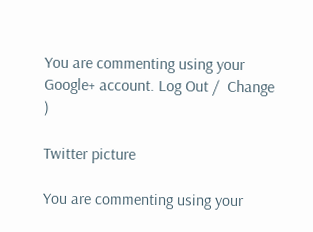You are commenting using your Google+ account. Log Out /  Change )

Twitter picture

You are commenting using your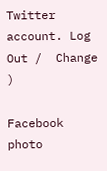Twitter account. Log Out /  Change )

Facebook photo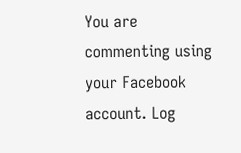You are commenting using your Facebook account. Log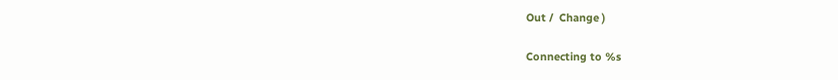Out /  Change )

Connecting to %s